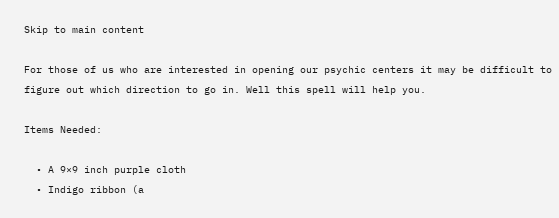Skip to main content

For those of us who are interested in opening our psychic centers it may be difficult to figure out which direction to go in. Well this spell will help you.

Items Needed:

  • A 9×9 inch purple cloth
  • Indigo ribbon (a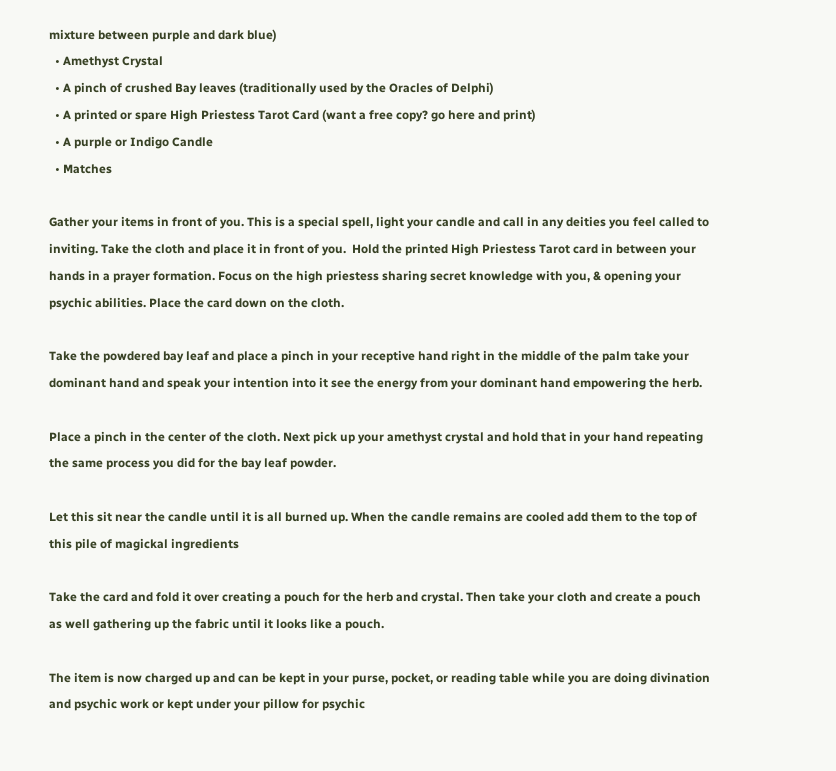mixture between purple and dark blue)
  • Amethyst Crystal
  • A pinch of crushed Bay leaves (traditionally used by the Oracles of Delphi)
  • A printed or spare High Priestess Tarot Card (want a free copy? go here and print)
  • A purple or Indigo Candle
  • Matches

Gather your items in front of you. This is a special spell, light your candle and call in any deities you feel called to inviting. Take the cloth and place it in front of you.  Hold the printed High Priestess Tarot card in between your hands in a prayer formation. Focus on the high priestess sharing secret knowledge with you, & opening your psychic abilities. Place the card down on the cloth.

Take the powdered bay leaf and place a pinch in your receptive hand right in the middle of the palm take your dominant hand and speak your intention into it see the energy from your dominant hand empowering the herb.

Place a pinch in the center of the cloth. Next pick up your amethyst crystal and hold that in your hand repeating the same process you did for the bay leaf powder.

Let this sit near the candle until it is all burned up. When the candle remains are cooled add them to the top of this pile of magickal ingredients

Take the card and fold it over creating a pouch for the herb and crystal. Then take your cloth and create a pouch as well gathering up the fabric until it looks like a pouch.

The item is now charged up and can be kept in your purse, pocket, or reading table while you are doing divination and psychic work or kept under your pillow for psychic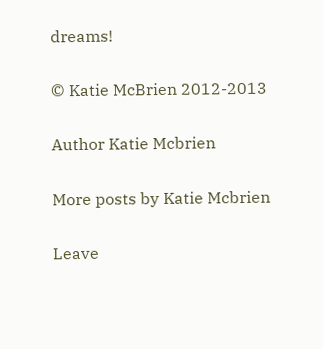dreams!

© Katie McBrien 2012-2013

Author Katie Mcbrien

More posts by Katie Mcbrien

Leave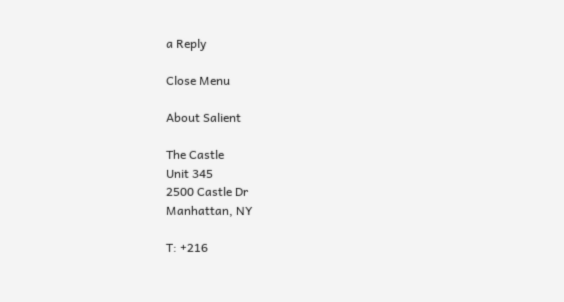a Reply

Close Menu

About Salient

The Castle
Unit 345
2500 Castle Dr
Manhattan, NY

T: +216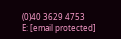(0)40 3629 4753
E: [email protected]